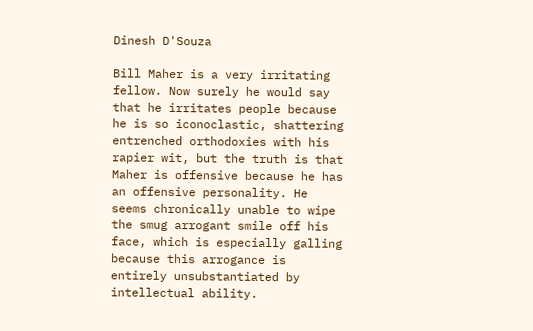Dinesh D'Souza

Bill Maher is a very irritating fellow. Now surely he would say that he irritates people because he is so iconoclastic, shattering entrenched orthodoxies with his rapier wit, but the truth is that Maher is offensive because he has an offensive personality. He seems chronically unable to wipe the smug arrogant smile off his face, which is especially galling because this arrogance is entirely unsubstantiated by intellectual ability.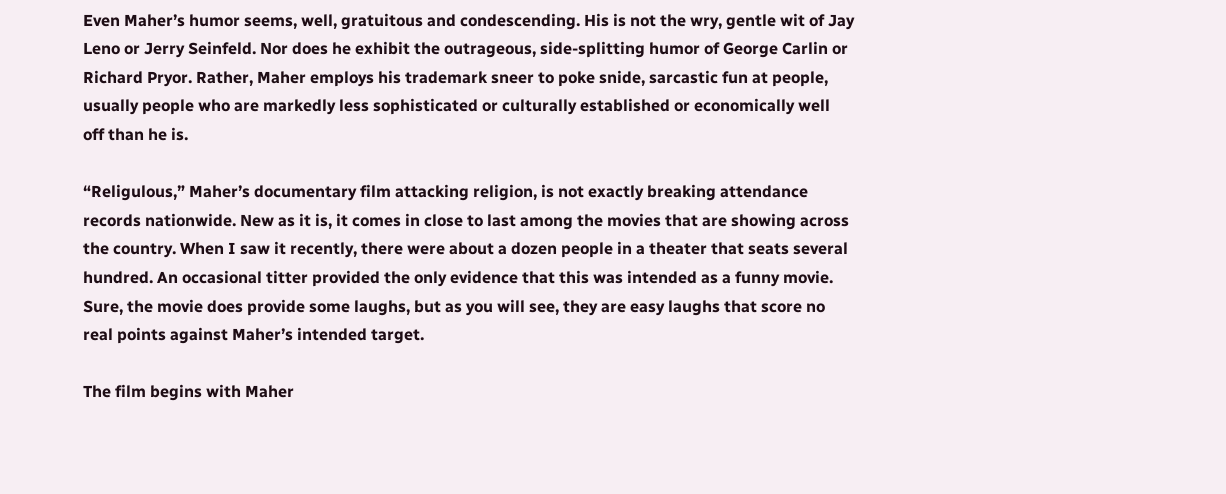Even Maher’s humor seems, well, gratuitous and condescending. His is not the wry, gentle wit of Jay Leno or Jerry Seinfeld. Nor does he exhibit the outrageous, side-splitting humor of George Carlin or Richard Pryor. Rather, Maher employs his trademark sneer to poke snide, sarcastic fun at people, usually people who are markedly less sophisticated or culturally established or economically well off than he is.

“Religulous,” Maher’s documentary film attacking religion, is not exactly breaking attendance records nationwide. New as it is, it comes in close to last among the movies that are showing across the country. When I saw it recently, there were about a dozen people in a theater that seats several hundred. An occasional titter provided the only evidence that this was intended as a funny movie. Sure, the movie does provide some laughs, but as you will see, they are easy laughs that score no real points against Maher’s intended target.

The film begins with Maher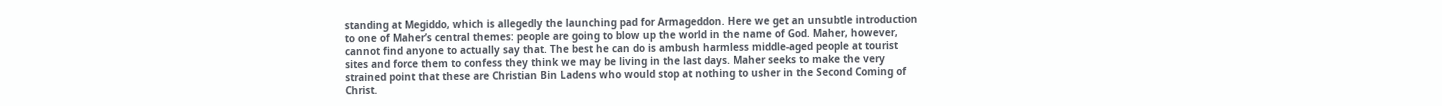standing at Megiddo, which is allegedly the launching pad for Armageddon. Here we get an unsubtle introduction to one of Maher’s central themes: people are going to blow up the world in the name of God. Maher, however, cannot find anyone to actually say that. The best he can do is ambush harmless middle-aged people at tourist sites and force them to confess they think we may be living in the last days. Maher seeks to make the very strained point that these are Christian Bin Ladens who would stop at nothing to usher in the Second Coming of Christ.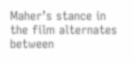Maher’s stance in the film alternates between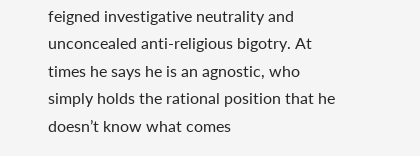feigned investigative neutrality and unconcealed anti-religious bigotry. At times he says he is an agnostic, who simply holds the rational position that he doesn’t know what comes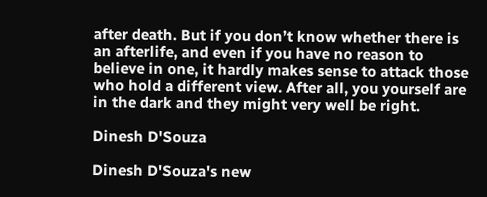after death. But if you don’t know whether there is an afterlife, and even if you have no reason to believe in one, it hardly makes sense to attack those who hold a different view. After all, you yourself are in the dark and they might very well be right.

Dinesh D'Souza

Dinesh D'Souza's new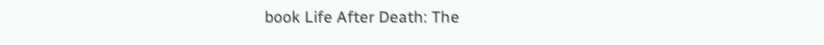book Life After Death: The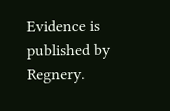Evidence is published by Regnery.